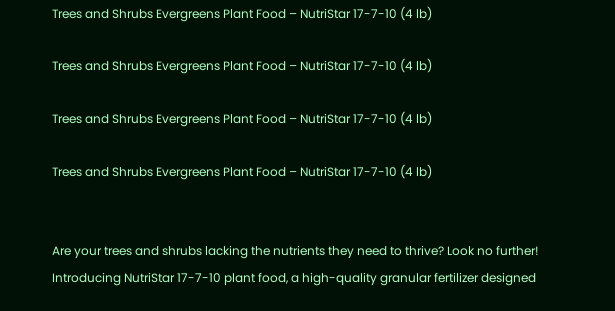Trees and Shrubs Evergreens Plant Food – NutriStar 17-7-10 (4 lb)

Trees and Shrubs Evergreens Plant Food – NutriStar 17-7-10 (4 lb)

Trees and Shrubs Evergreens Plant Food – NutriStar 17-7-10 (4 lb)

Trees and Shrubs Evergreens Plant Food – NutriStar 17-7-10 (4 lb)


Are your trees and shrubs lacking the nutrients they need to thrive? Look no further! Introducing NutriStar 17-7-10 plant food, a high-quality granular fertilizer designed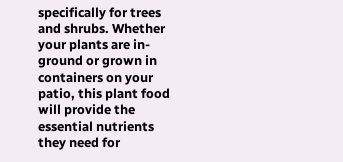specifically for trees and shrubs. Whether your plants are in-ground or grown in containers on your patio, this plant food will provide the essential nutrients they need for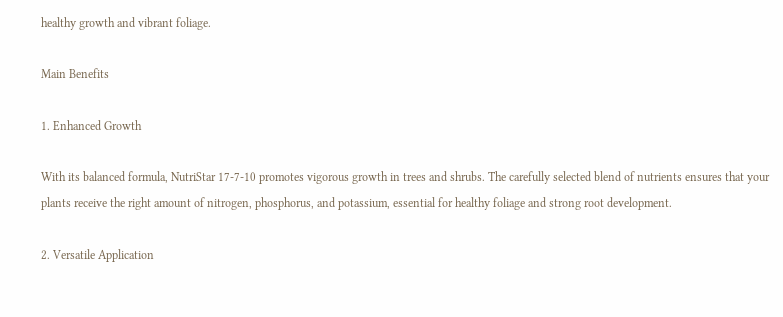healthy growth and vibrant foliage.

Main Benefits

1. Enhanced Growth

With its balanced formula, NutriStar 17-7-10 promotes vigorous growth in trees and shrubs. The carefully selected blend of nutrients ensures that your plants receive the right amount of nitrogen, phosphorus, and potassium, essential for healthy foliage and strong root development.

2. Versatile Application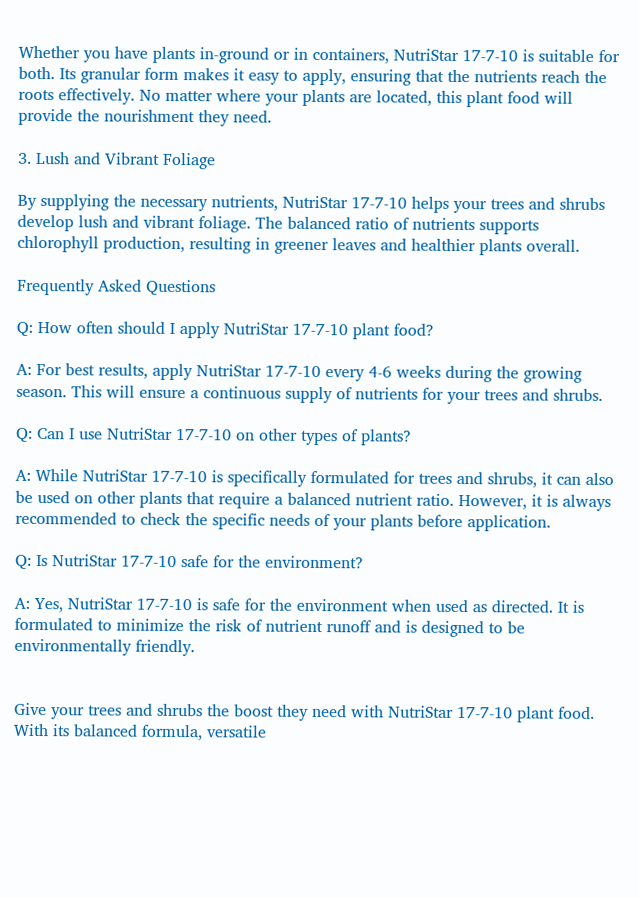Whether you have plants in-ground or in containers, NutriStar 17-7-10 is suitable for both. Its granular form makes it easy to apply, ensuring that the nutrients reach the roots effectively. No matter where your plants are located, this plant food will provide the nourishment they need.

3. Lush and Vibrant Foliage

By supplying the necessary nutrients, NutriStar 17-7-10 helps your trees and shrubs develop lush and vibrant foliage. The balanced ratio of nutrients supports chlorophyll production, resulting in greener leaves and healthier plants overall.

Frequently Asked Questions

Q: How often should I apply NutriStar 17-7-10 plant food?

A: For best results, apply NutriStar 17-7-10 every 4-6 weeks during the growing season. This will ensure a continuous supply of nutrients for your trees and shrubs.

Q: Can I use NutriStar 17-7-10 on other types of plants?

A: While NutriStar 17-7-10 is specifically formulated for trees and shrubs, it can also be used on other plants that require a balanced nutrient ratio. However, it is always recommended to check the specific needs of your plants before application.

Q: Is NutriStar 17-7-10 safe for the environment?

A: Yes, NutriStar 17-7-10 is safe for the environment when used as directed. It is formulated to minimize the risk of nutrient runoff and is designed to be environmentally friendly.


Give your trees and shrubs the boost they need with NutriStar 17-7-10 plant food. With its balanced formula, versatile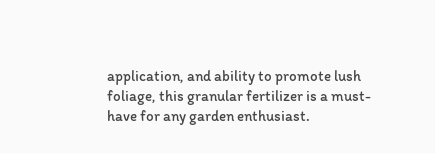application, and ability to promote lush foliage, this granular fertilizer is a must-have for any garden enthusiast.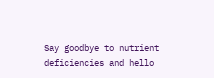Say goodbye to nutrient deficiencies and hello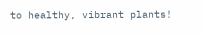to healthy, vibrant plants!